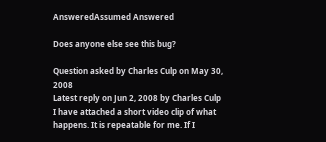AnsweredAssumed Answered

Does anyone else see this bug?

Question asked by Charles Culp on May 30, 2008
Latest reply on Jun 2, 2008 by Charles Culp
I have attached a short video clip of what happens. It is repeatable for me. If I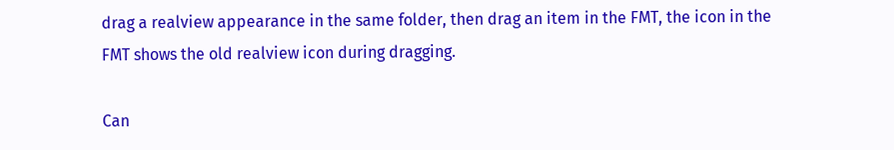drag a realview appearance in the same folder, then drag an item in the FMT, the icon in the FMT shows the old realview icon during dragging.

Can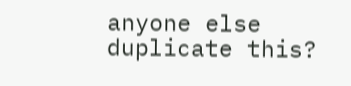anyone else duplicate this?